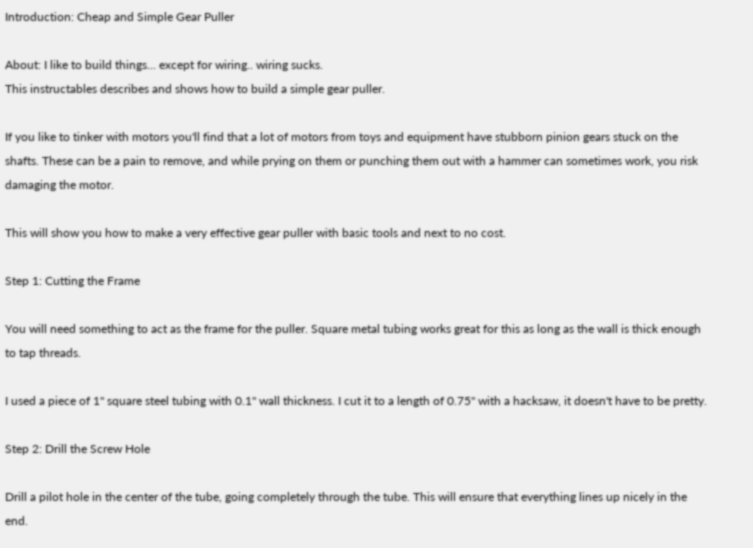Introduction: Cheap and Simple Gear Puller

About: I like to build things... except for wiring.. wiring sucks.
This instructables describes and shows how to build a simple gear puller.

If you like to tinker with motors you'll find that a lot of motors from toys and equipment have stubborn pinion gears stuck on the shafts. These can be a pain to remove, and while prying on them or punching them out with a hammer can sometimes work, you risk damaging the motor.

This will show you how to make a very effective gear puller with basic tools and next to no cost.

Step 1: Cutting the Frame

You will need something to act as the frame for the puller. Square metal tubing works great for this as long as the wall is thick enough to tap threads.

I used a piece of 1" square steel tubing with 0.1" wall thickness. I cut it to a length of 0.75" with a hacksaw, it doesn't have to be pretty.

Step 2: Drill the Screw Hole

Drill a pilot hole in the center of the tube, going completely through the tube. This will ensure that everything lines up nicely in the end.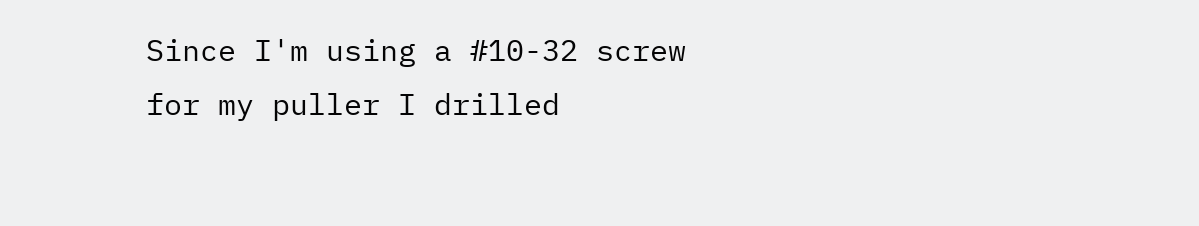Since I'm using a #10-32 screw for my puller I drilled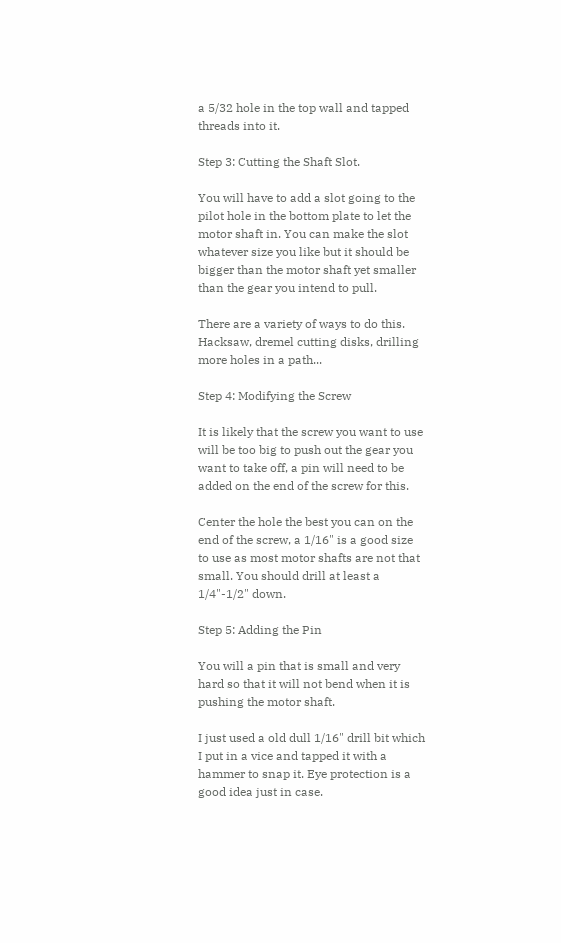a 5/32 hole in the top wall and tapped threads into it.

Step 3: Cutting the Shaft Slot.

You will have to add a slot going to the pilot hole in the bottom plate to let the motor shaft in. You can make the slot whatever size you like but it should be bigger than the motor shaft yet smaller than the gear you intend to pull.

There are a variety of ways to do this. Hacksaw, dremel cutting disks, drilling more holes in a path...

Step 4: Modifying the Screw

It is likely that the screw you want to use will be too big to push out the gear you want to take off, a pin will need to be added on the end of the screw for this.

Center the hole the best you can on the end of the screw, a 1/16" is a good size to use as most motor shafts are not that small. You should drill at least a 1/4"-1/2" down.

Step 5: Adding the Pin

You will a pin that is small and very hard so that it will not bend when it is pushing the motor shaft.

I just used a old dull 1/16" drill bit which I put in a vice and tapped it with a hammer to snap it. Eye protection is a good idea just in case.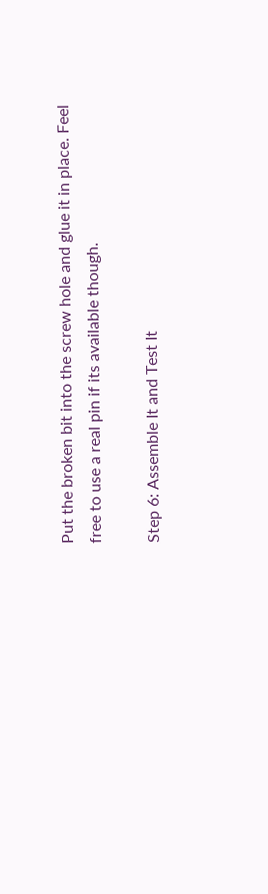Put the broken bit into the screw hole and glue it in place. Feel free to use a real pin if its available though.

Step 6: Assemble It and Test It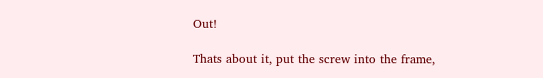Out!

Thats about it, put the screw into the frame,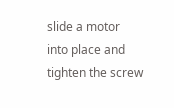slide a motor into place and tighten the screw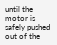until the motor is safely pushed out of the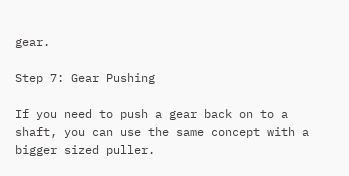gear.

Step 7: Gear Pushing

If you need to push a gear back on to a shaft, you can use the same concept with a bigger sized puller.